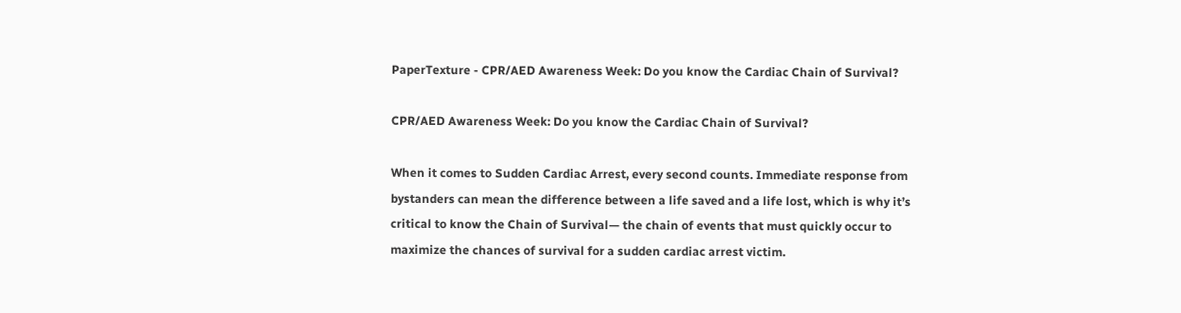PaperTexture - CPR/AED Awareness Week: Do you know the Cardiac Chain of Survival?

CPR/AED Awareness Week: Do you know the Cardiac Chain of Survival?

When it comes to Sudden Cardiac Arrest, every second counts. Immediate response from bystanders can mean the difference between a life saved and a life lost, which is why it’s critical to know the Chain of Survival— the chain of events that must quickly occur to maximize the chances of survival for a sudden cardiac arrest victim.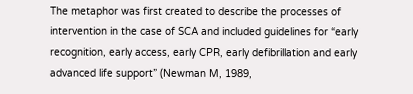The metaphor was first created to describe the processes of intervention in the case of SCA and included guidelines for “early recognition, early access, early CPR, early defibrillation and early advanced life support” (Newman M, 1989,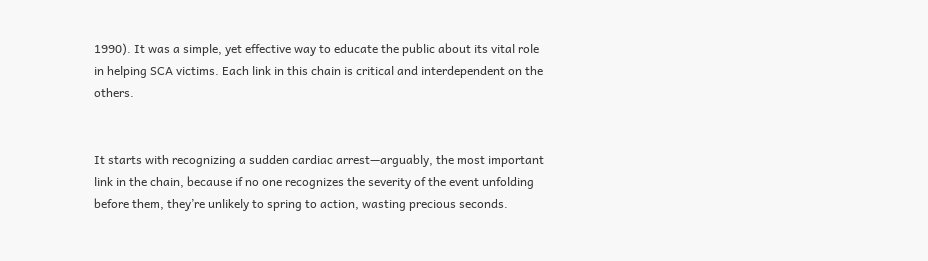1990). It was a simple, yet effective way to educate the public about its vital role in helping SCA victims. Each link in this chain is critical and interdependent on the others.


It starts with recognizing a sudden cardiac arrest—arguably, the most important link in the chain, because if no one recognizes the severity of the event unfolding before them, they’re unlikely to spring to action, wasting precious seconds.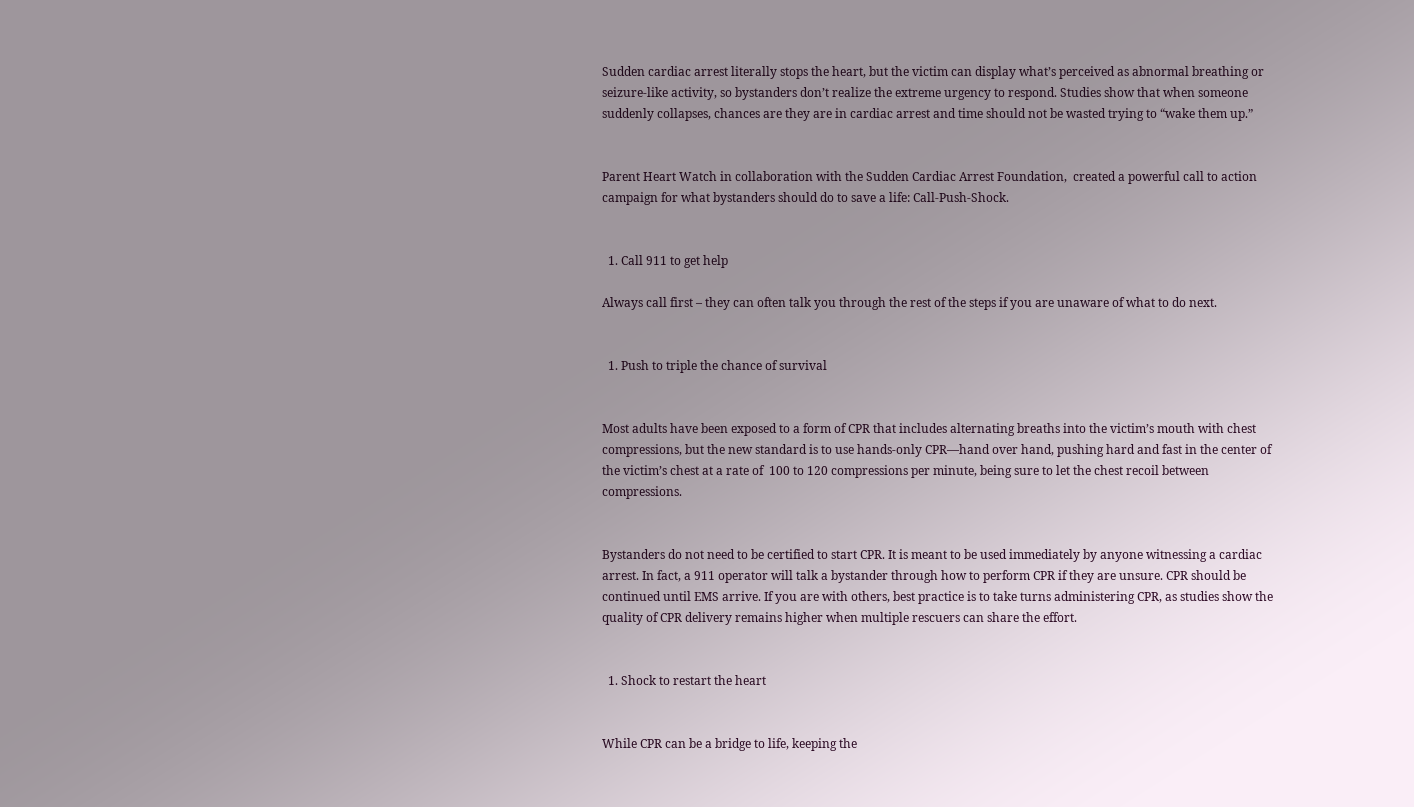Sudden cardiac arrest literally stops the heart, but the victim can display what’s perceived as abnormal breathing or seizure-like activity, so bystanders don’t realize the extreme urgency to respond. Studies show that when someone suddenly collapses, chances are they are in cardiac arrest and time should not be wasted trying to “wake them up.”


Parent Heart Watch in collaboration with the Sudden Cardiac Arrest Foundation,  created a powerful call to action campaign for what bystanders should do to save a life: Call-Push-Shock.


  1. Call 911 to get help

Always call first – they can often talk you through the rest of the steps if you are unaware of what to do next.


  1. Push to triple the chance of survival


Most adults have been exposed to a form of CPR that includes alternating breaths into the victim’s mouth with chest compressions, but the new standard is to use hands-only CPR—hand over hand, pushing hard and fast in the center of the victim’s chest at a rate of  100 to 120 compressions per minute, being sure to let the chest recoil between compressions.


Bystanders do not need to be certified to start CPR. It is meant to be used immediately by anyone witnessing a cardiac arrest. In fact, a 911 operator will talk a bystander through how to perform CPR if they are unsure. CPR should be continued until EMS arrive. If you are with others, best practice is to take turns administering CPR, as studies show the quality of CPR delivery remains higher when multiple rescuers can share the effort.


  1. Shock to restart the heart


While CPR can be a bridge to life, keeping the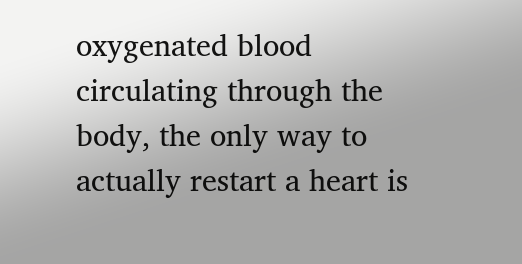oxygenated blood  circulating through the body, the only way to actually restart a heart is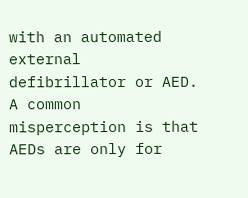with an automated external defibrillator or AED. A common misperception is that AEDs are only for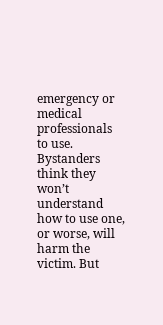emergency or medical professionals to use. Bystanders think they won’t understand how to use one, or worse, will harm the victim. But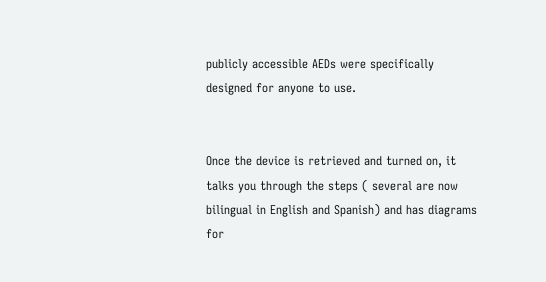publicly accessible AEDs were specifically designed for anyone to use.


Once the device is retrieved and turned on, it talks you through the steps ( several are now bilingual in English and Spanish) and has diagrams for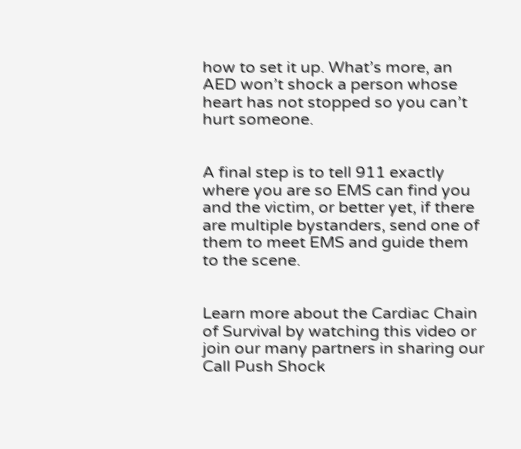how to set it up. What’s more, an AED won’t shock a person whose heart has not stopped so you can’t hurt someone.


A final step is to tell 911 exactly where you are so EMS can find you and the victim, or better yet, if there are multiple bystanders, send one of them to meet EMS and guide them to the scene.


Learn more about the Cardiac Chain of Survival by watching this video or join our many partners in sharing our Call Push Shock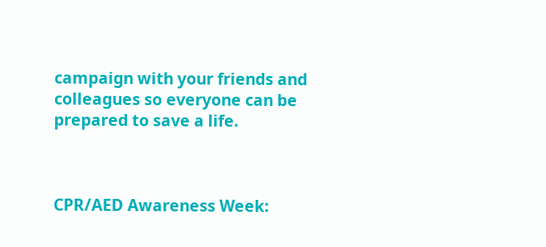campaign with your friends and colleagues so everyone can be prepared to save a life.



CPR/AED Awareness Week: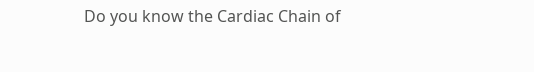Do you know the Cardiac Chain of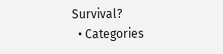Survival?
  • Categories